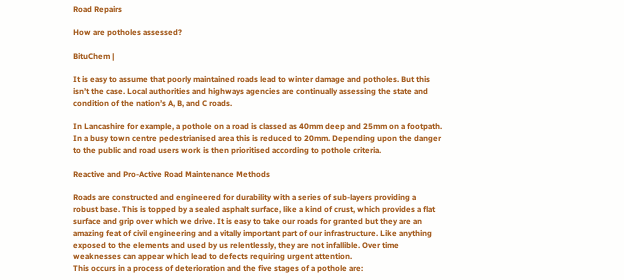Road Repairs

How are potholes assessed?

BituChem |

It is easy to assume that poorly maintained roads lead to winter damage and potholes. But this isn’t the case. Local authorities and highways agencies are continually assessing the state and condition of the nation’s A, B, and C roads.

In Lancashire for example, a pothole on a road is classed as 40mm deep and 25mm on a footpath. In a busy town centre pedestrianised area this is reduced to 20mm. Depending upon the danger to the public and road users work is then prioritised according to pothole criteria.

Reactive and Pro-Active Road Maintenance Methods

Roads are constructed and engineered for durability with a series of sub-layers providing a robust base. This is topped by a sealed asphalt surface, like a kind of crust, which provides a flat surface and grip over which we drive. It is easy to take our roads for granted but they are an amazing feat of civil engineering and a vitally important part of our infrastructure. Like anything exposed to the elements and used by us relentlessly, they are not infallible. Over time weaknesses can appear which lead to defects requiring urgent attention.
This occurs in a process of deterioration and the five stages of a pothole are: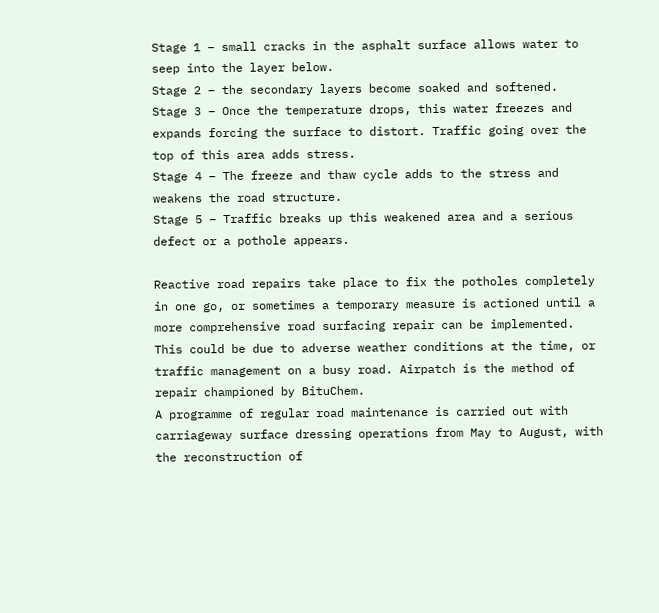Stage 1 – small cracks in the asphalt surface allows water to seep into the layer below.
Stage 2 – the secondary layers become soaked and softened.
Stage 3 – Once the temperature drops, this water freezes and expands forcing the surface to distort. Traffic going over the top of this area adds stress.
Stage 4 – The freeze and thaw cycle adds to the stress and weakens the road structure.
Stage 5 – Traffic breaks up this weakened area and a serious defect or a pothole appears.

Reactive road repairs take place to fix the potholes completely in one go, or sometimes a temporary measure is actioned until a more comprehensive road surfacing repair can be implemented. This could be due to adverse weather conditions at the time, or traffic management on a busy road. Airpatch is the method of repair championed by BituChem.
A programme of regular road maintenance is carried out with carriageway surface dressing operations from May to August, with the reconstruction of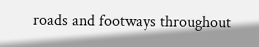roads and footways throughout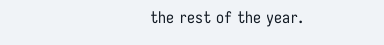the rest of the year.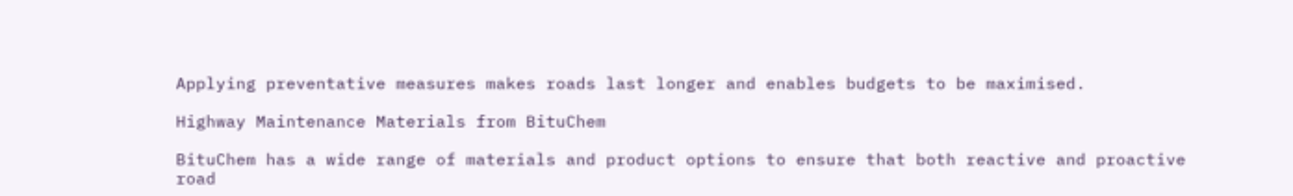Applying preventative measures makes roads last longer and enables budgets to be maximised.

Highway Maintenance Materials from BituChem

BituChem has a wide range of materials and product options to ensure that both reactive and proactive road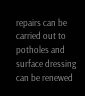repairs can be carried out to potholes and surface dressing can be renewed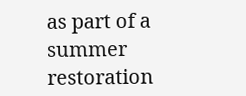as part of a summer restoration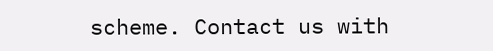scheme. Contact us with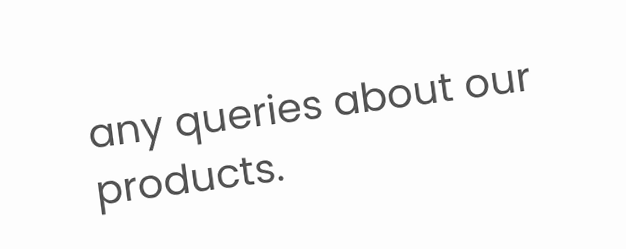any queries about our products.